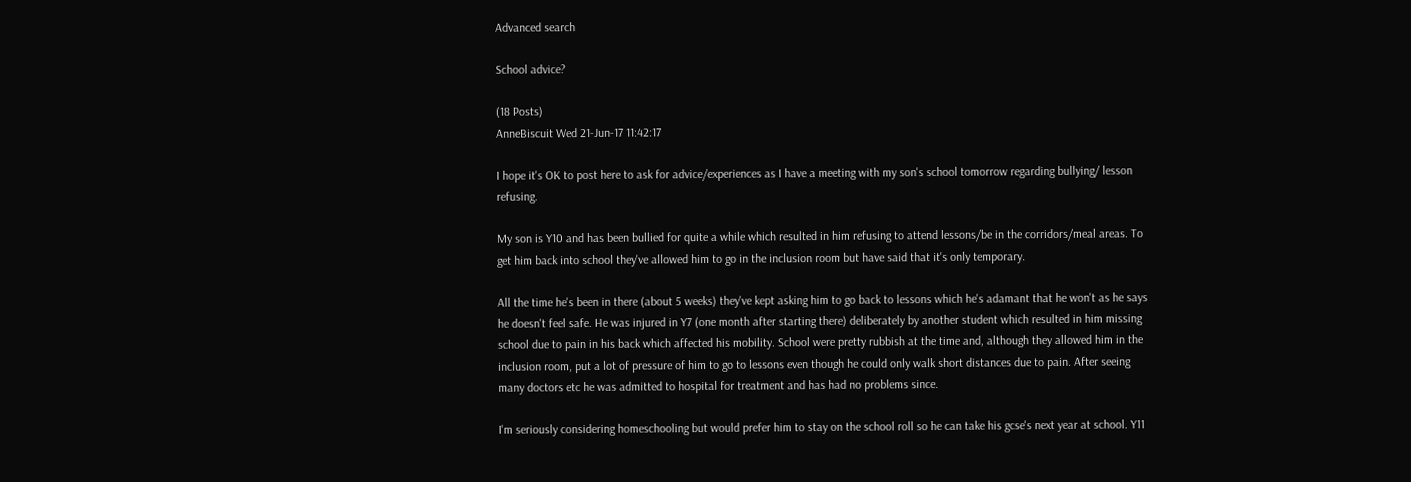Advanced search

School advice?

(18 Posts)
AnneBiscuit Wed 21-Jun-17 11:42:17

I hope it's OK to post here to ask for advice/experiences as I have a meeting with my son's school tomorrow regarding bullying/ lesson refusing.

My son is Y10 and has been bullied for quite a while which resulted in him refusing to attend lessons/be in the corridors/meal areas. To get him back into school they've allowed him to go in the inclusion room but have said that it's only temporary.

All the time he's been in there (about 5 weeks) they've kept asking him to go back to lessons which he's adamant that he won't as he says he doesn't feel safe. He was injured in Y7 (one month after starting there) deliberately by another student which resulted in him missing school due to pain in his back which affected his mobility. School were pretty rubbish at the time and, although they allowed him in the inclusion room, put a lot of pressure of him to go to lessons even though he could only walk short distances due to pain. After seeing many doctors etc he was admitted to hospital for treatment and has had no problems since.

I'm seriously considering homeschooling but would prefer him to stay on the school roll so he can take his gcse's next year at school. Y11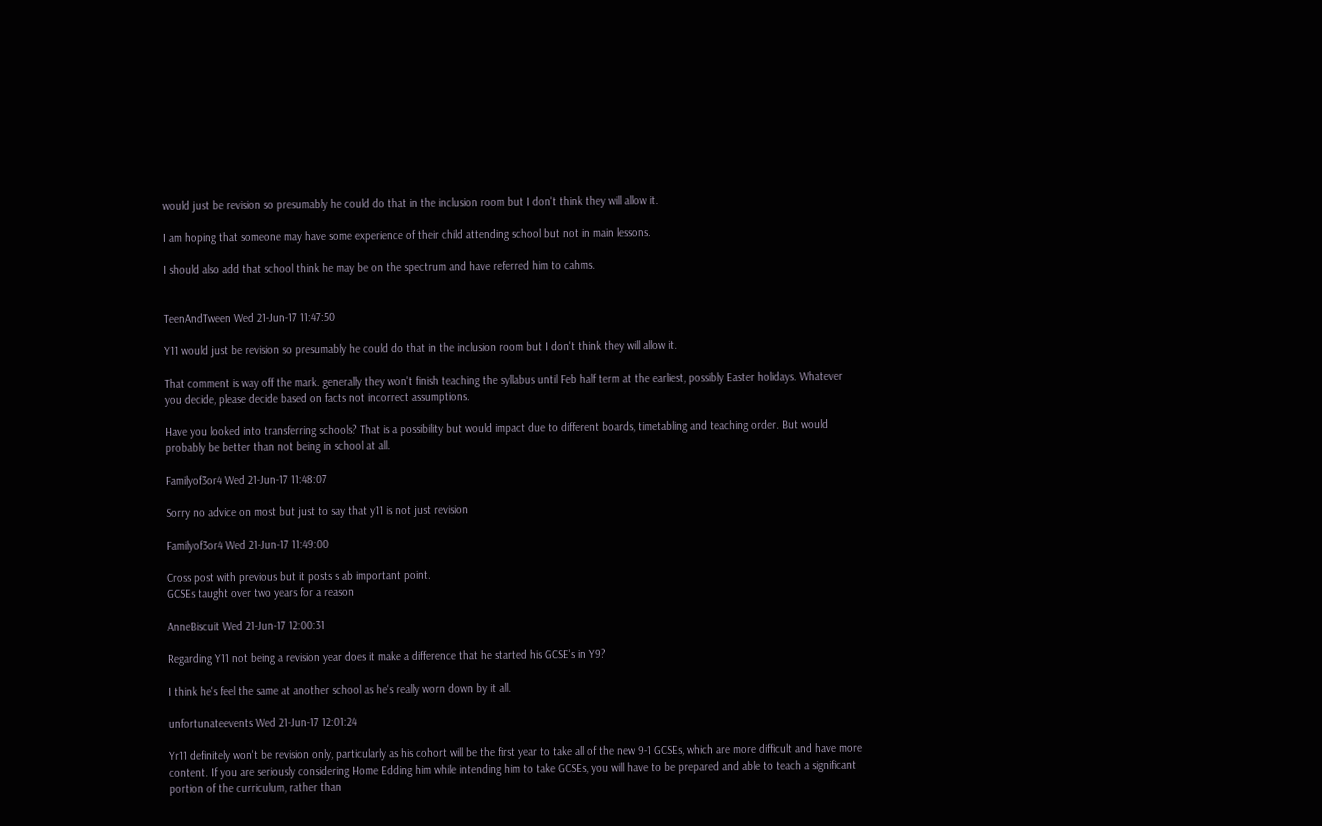would just be revision so presumably he could do that in the inclusion room but I don't think they will allow it.

I am hoping that someone may have some experience of their child attending school but not in main lessons.

I should also add that school think he may be on the spectrum and have referred him to cahms.


TeenAndTween Wed 21-Jun-17 11:47:50

Y11 would just be revision so presumably he could do that in the inclusion room but I don't think they will allow it.

That comment is way off the mark. generally they won't finish teaching the syllabus until Feb half term at the earliest, possibly Easter holidays. Whatever you decide, please decide based on facts not incorrect assumptions.

Have you looked into transferring schools? That is a possibility but would impact due to different boards, timetabling and teaching order. But would probably be better than not being in school at all.

Familyof3or4 Wed 21-Jun-17 11:48:07

Sorry no advice on most but just to say that y11 is not just revision

Familyof3or4 Wed 21-Jun-17 11:49:00

Cross post with previous but it posts s ab important point.
GCSEs taught over two years for a reason

AnneBiscuit Wed 21-Jun-17 12:00:31

Regarding Y11 not being a revision year does it make a difference that he started his GCSE's in Y9?

I think he's feel the same at another school as he's really worn down by it all.

unfortunateevents Wed 21-Jun-17 12:01:24

Yr11 definitely won't be revision only, particularly as his cohort will be the first year to take all of the new 9-1 GCSEs, which are more difficult and have more content. If you are seriously considering Home Edding him while intending him to take GCSEs, you will have to be prepared and able to teach a significant portion of the curriculum, rather than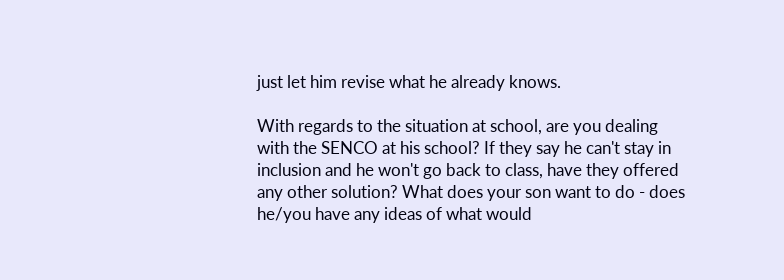just let him revise what he already knows.

With regards to the situation at school, are you dealing with the SENCO at his school? If they say he can't stay in inclusion and he won't go back to class, have they offered any other solution? What does your son want to do - does he/you have any ideas of what would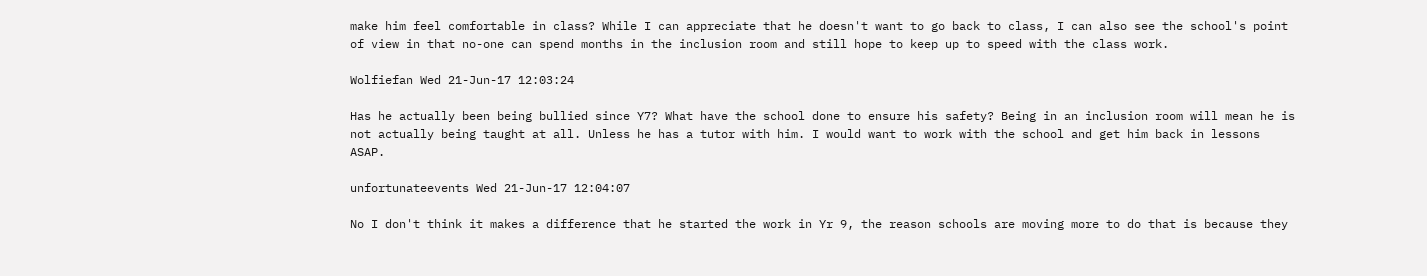make him feel comfortable in class? While I can appreciate that he doesn't want to go back to class, I can also see the school's point of view in that no-one can spend months in the inclusion room and still hope to keep up to speed with the class work.

Wolfiefan Wed 21-Jun-17 12:03:24

Has he actually been being bullied since Y7? What have the school done to ensure his safety? Being in an inclusion room will mean he is not actually being taught at all. Unless he has a tutor with him. I would want to work with the school and get him back in lessons ASAP.

unfortunateevents Wed 21-Jun-17 12:04:07

No I don't think it makes a difference that he started the work in Yr 9, the reason schools are moving more to do that is because they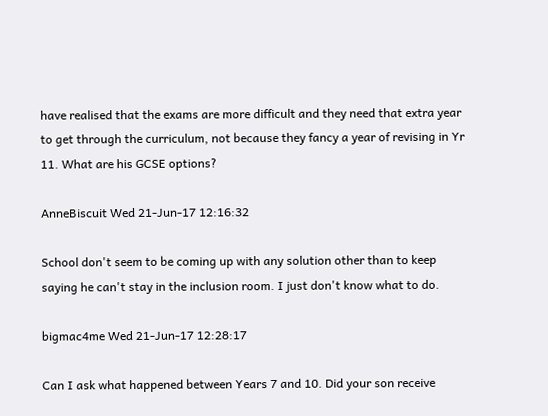have realised that the exams are more difficult and they need that extra year to get through the curriculum, not because they fancy a year of revising in Yr 11. What are his GCSE options?

AnneBiscuit Wed 21-Jun-17 12:16:32

School don't seem to be coming up with any solution other than to keep saying he can't stay in the inclusion room. I just don't know what to do.

bigmac4me Wed 21-Jun-17 12:28:17

Can I ask what happened between Years 7 and 10. Did your son receive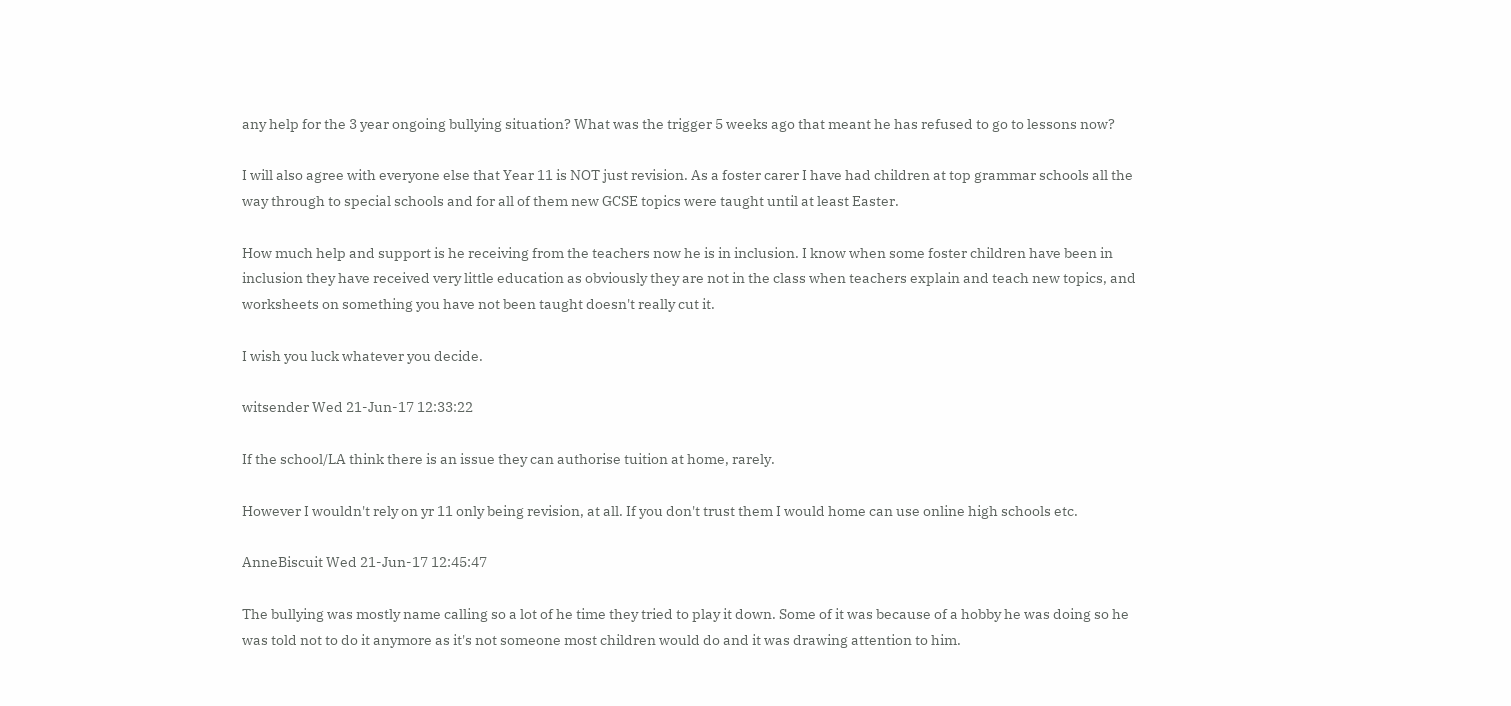any help for the 3 year ongoing bullying situation? What was the trigger 5 weeks ago that meant he has refused to go to lessons now?

I will also agree with everyone else that Year 11 is NOT just revision. As a foster carer I have had children at top grammar schools all the way through to special schools and for all of them new GCSE topics were taught until at least Easter.

How much help and support is he receiving from the teachers now he is in inclusion. I know when some foster children have been in inclusion they have received very little education as obviously they are not in the class when teachers explain and teach new topics, and worksheets on something you have not been taught doesn't really cut it.

I wish you luck whatever you decide.

witsender Wed 21-Jun-17 12:33:22

If the school/LA think there is an issue they can authorise tuition at home, rarely.

However I wouldn't rely on yr 11 only being revision, at all. If you don't trust them I would home can use online high schools etc.

AnneBiscuit Wed 21-Jun-17 12:45:47

The bullying was mostly name calling so a lot of he time they tried to play it down. Some of it was because of a hobby he was doing so he was told not to do it anymore as it's not someone most children would do and it was drawing attention to him.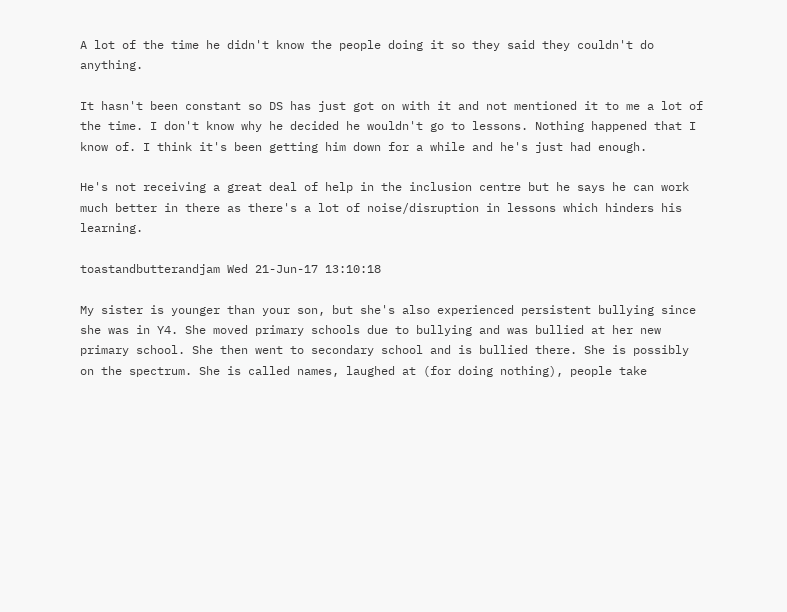A lot of the time he didn't know the people doing it so they said they couldn't do anything.

It hasn't been constant so DS has just got on with it and not mentioned it to me a lot of the time. I don't know why he decided he wouldn't go to lessons. Nothing happened that I know of. I think it's been getting him down for a while and he's just had enough.

He's not receiving a great deal of help in the inclusion centre but he says he can work much better in there as there's a lot of noise/disruption in lessons which hinders his learning.

toastandbutterandjam Wed 21-Jun-17 13:10:18

My sister is younger than your son, but she's also experienced persistent bullying since she was in Y4. She moved primary schools due to bullying and was bullied at her new primary school. She then went to secondary school and is bullied there. She is possibly on the spectrum. She is called names, laughed at (for doing nothing), people take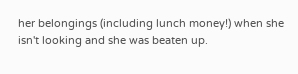her belongings (including lunch money!) when she isn't looking and she was beaten up.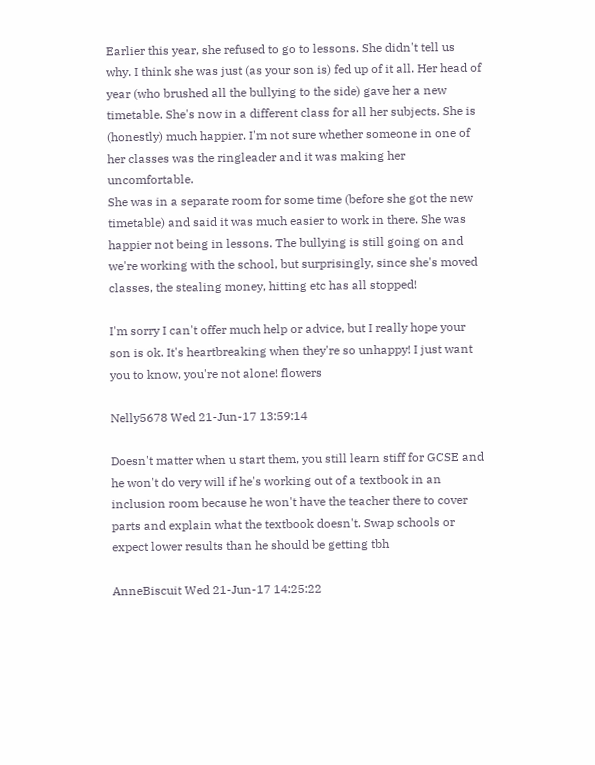Earlier this year, she refused to go to lessons. She didn't tell us why. I think she was just (as your son is) fed up of it all. Her head of year (who brushed all the bullying to the side) gave her a new timetable. She's now in a different class for all her subjects. She is (honestly) much happier. I'm not sure whether someone in one of her classes was the ringleader and it was making her uncomfortable.
She was in a separate room for some time (before she got the new timetable) and said it was much easier to work in there. She was happier not being in lessons. The bullying is still going on and we're working with the school, but surprisingly, since she's moved classes, the stealing money, hitting etc has all stopped!

I'm sorry I can't offer much help or advice, but I really hope your son is ok. It's heartbreaking when they're so unhappy! I just want you to know, you're not alone! flowers

Nelly5678 Wed 21-Jun-17 13:59:14

Doesn't matter when u start them, you still learn stiff for GCSE and he won't do very will if he's working out of a textbook in an inclusion room because he won't have the teacher there to cover parts and explain what the textbook doesn't. Swap schools or expect lower results than he should be getting tbh

AnneBiscuit Wed 21-Jun-17 14:25:22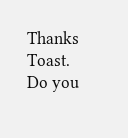Thanks Toast. Do you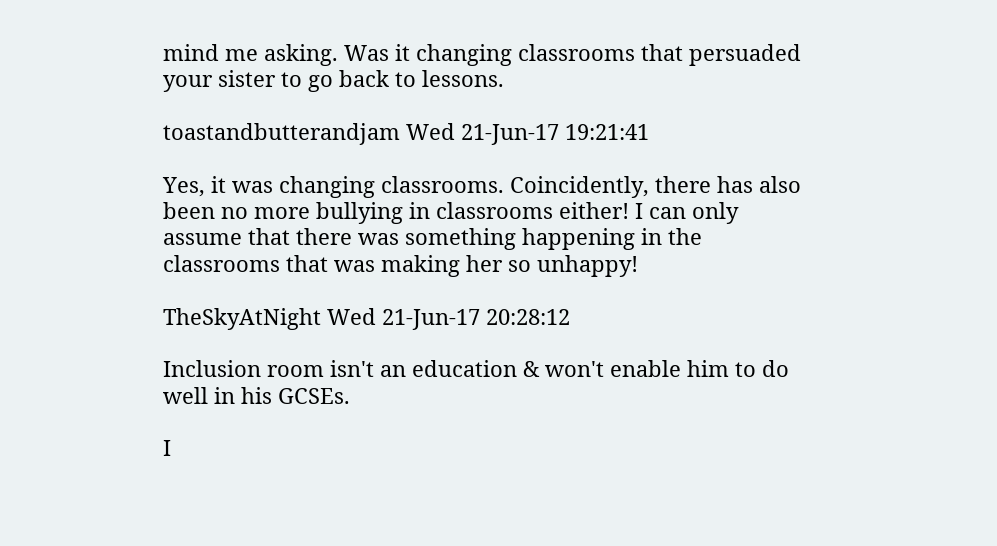mind me asking. Was it changing classrooms that persuaded your sister to go back to lessons.

toastandbutterandjam Wed 21-Jun-17 19:21:41

Yes, it was changing classrooms. Coincidently, there has also been no more bullying in classrooms either! I can only assume that there was something happening in the classrooms that was making her so unhappy!

TheSkyAtNight Wed 21-Jun-17 20:28:12

Inclusion room isn't an education & won't enable him to do well in his GCSEs.

I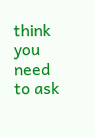think you need to ask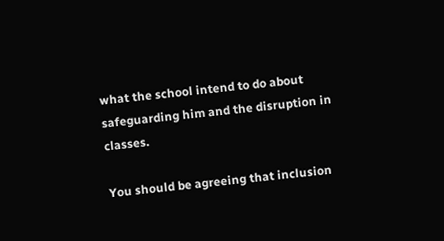what the school intend to do about safeguarding him and the disruption in classes.

You should be agreeing that inclusion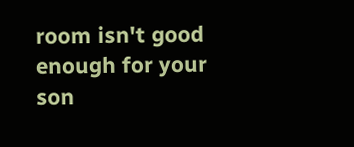room isn't good enough for your son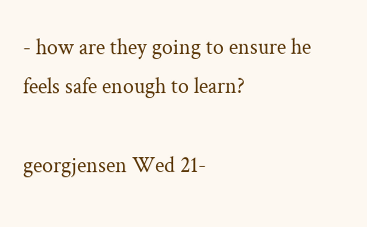- how are they going to ensure he feels safe enough to learn?

georgjensen Wed 21-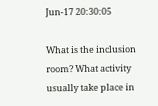Jun-17 20:30:05

What is the inclusion room? What activity usually take place in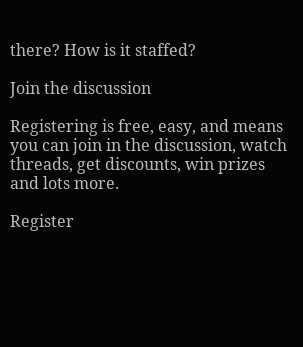there? How is it staffed?

Join the discussion

Registering is free, easy, and means you can join in the discussion, watch threads, get discounts, win prizes and lots more.

Register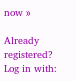now »

Already registered? Log in with: